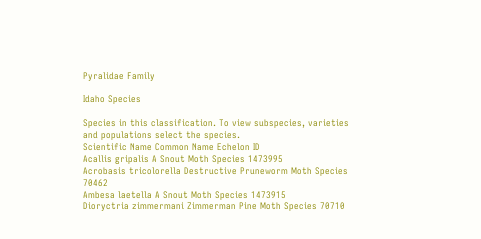Pyralidae Family

Idaho Species

Species in this classification. To view subspecies, varieties and populations select the species.
Scientific Name Common Name Echelon ID
Acallis gripalis A Snout Moth Species 1473995
Acrobasis tricolorella Destructive Pruneworm Moth Species 70462
Ambesa laetella A Snout Moth Species 1473915
Dioryctria zimmermani Zimmerman Pine Moth Species 70710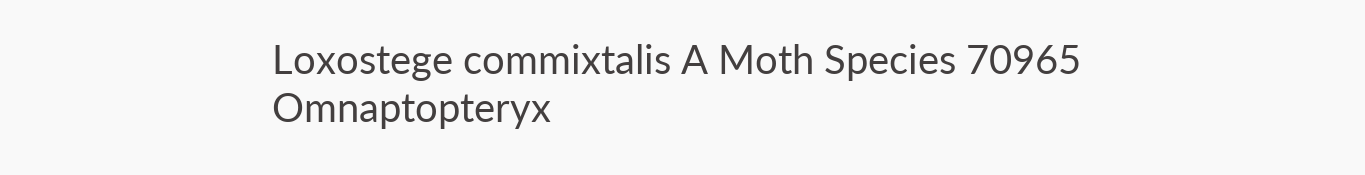Loxostege commixtalis A Moth Species 70965
Omnaptopteryx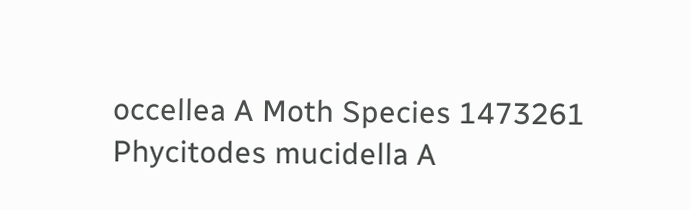occellea A Moth Species 1473261
Phycitodes mucidella A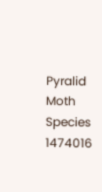Pyralid Moth Species 1474016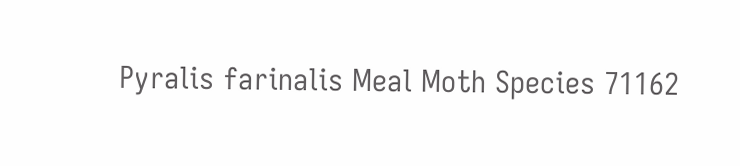Pyralis farinalis Meal Moth Species 71162